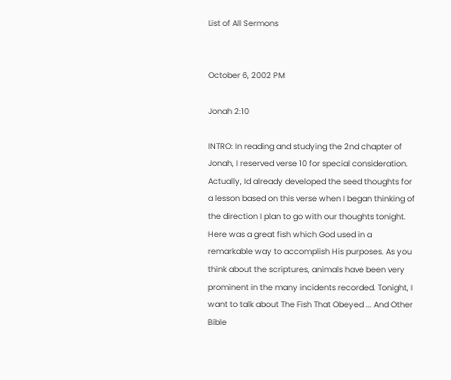List of All Sermons


October 6, 2002 PM

Jonah 2:10

INTRO: In reading and studying the 2nd chapter of Jonah, I reserved verse 10 for special consideration. Actually, Id already developed the seed thoughts for a lesson based on this verse when I began thinking of the direction I plan to go with our thoughts tonight. Here was a great fish which God used in a remarkable way to accomplish His purposes. As you think about the scriptures, animals have been very prominent in the many incidents recorded. Tonight, I want to talk about The Fish That Obeyed ... And Other Bible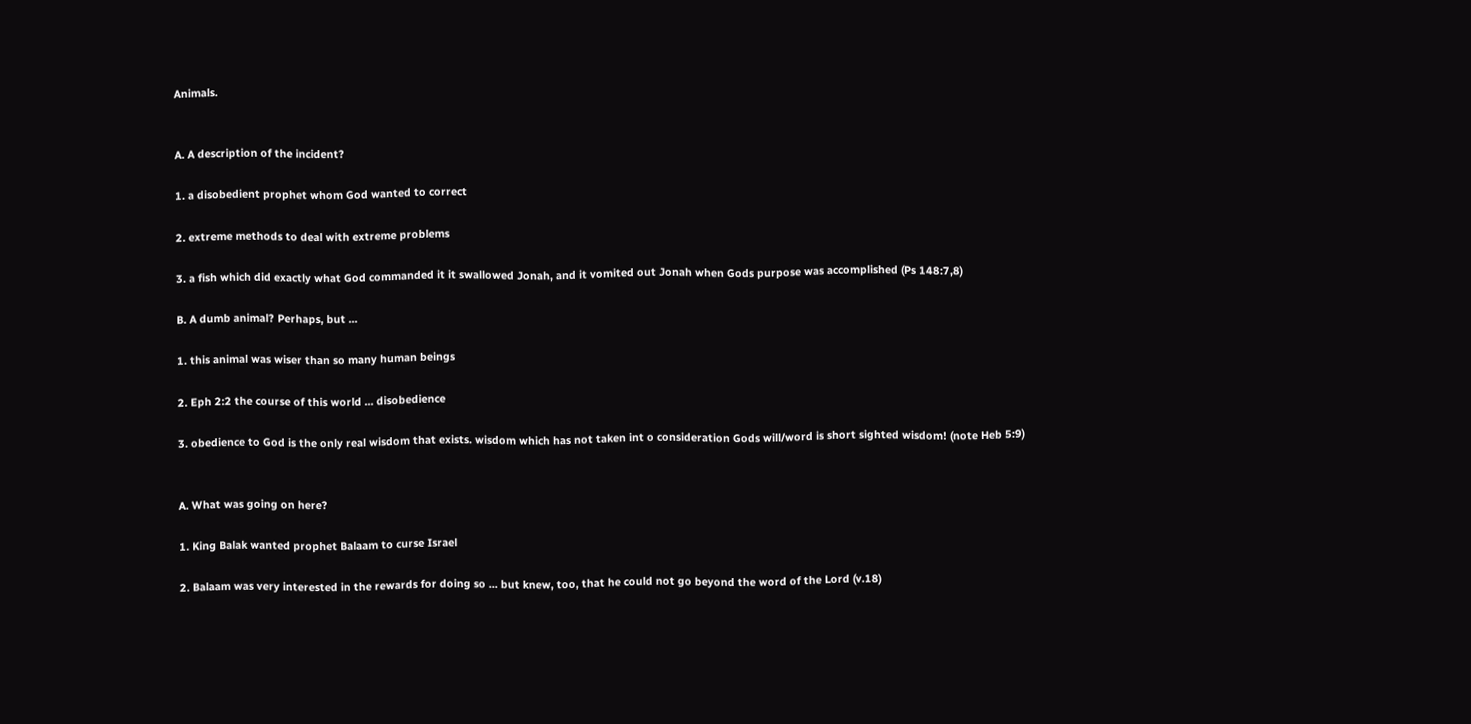Animals.


A. A description of the incident?

1. a disobedient prophet whom God wanted to correct

2. extreme methods to deal with extreme problems

3. a fish which did exactly what God commanded it it swallowed Jonah, and it vomited out Jonah when Gods purpose was accomplished (Ps 148:7,8)

B. A dumb animal? Perhaps, but ...

1. this animal was wiser than so many human beings

2. Eph 2:2 the course of this world ... disobedience

3. obedience to God is the only real wisdom that exists. wisdom which has not taken int o consideration Gods will/word is short sighted wisdom! (note Heb 5:9)


A. What was going on here?

1. King Balak wanted prophet Balaam to curse Israel

2. Balaam was very interested in the rewards for doing so ... but knew, too, that he could not go beyond the word of the Lord (v.18)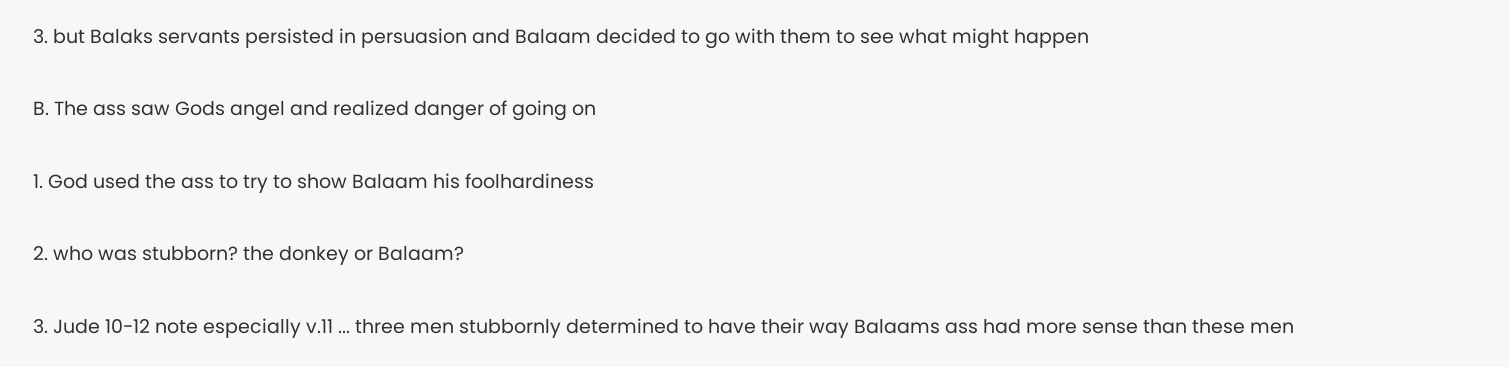3. but Balaks servants persisted in persuasion and Balaam decided to go with them to see what might happen

B. The ass saw Gods angel and realized danger of going on

1. God used the ass to try to show Balaam his foolhardiness

2. who was stubborn? the donkey or Balaam?

3. Jude 10-12 note especially v.11 ... three men stubbornly determined to have their way Balaams ass had more sense than these men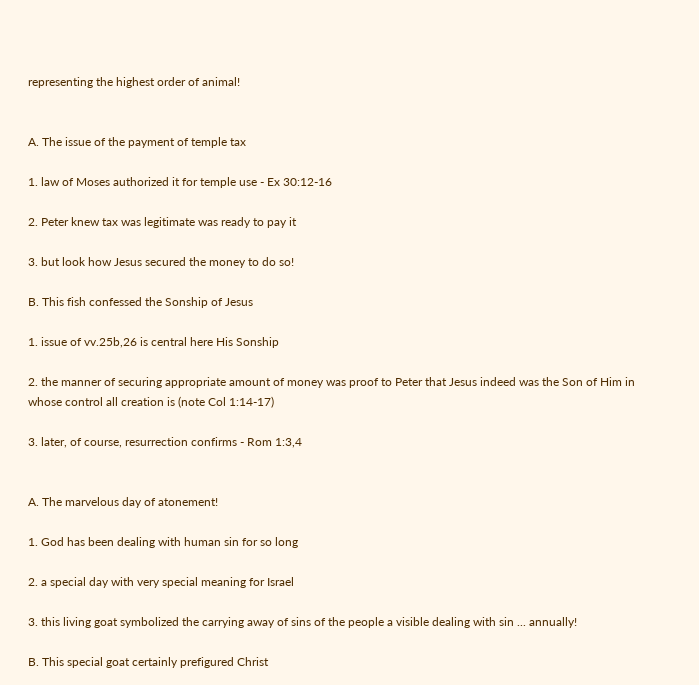representing the highest order of animal!


A. The issue of the payment of temple tax

1. law of Moses authorized it for temple use - Ex 30:12-16

2. Peter knew tax was legitimate was ready to pay it

3. but look how Jesus secured the money to do so!

B. This fish confessed the Sonship of Jesus

1. issue of vv.25b,26 is central here His Sonship

2. the manner of securing appropriate amount of money was proof to Peter that Jesus indeed was the Son of Him in whose control all creation is (note Col 1:14-17)

3. later, of course, resurrection confirms - Rom 1:3,4


A. The marvelous day of atonement!

1. God has been dealing with human sin for so long

2. a special day with very special meaning for Israel

3. this living goat symbolized the carrying away of sins of the people a visible dealing with sin ... annually!

B. This special goat certainly prefigured Christ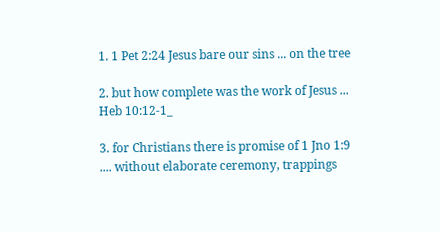1. 1 Pet 2:24 Jesus bare our sins ... on the tree

2. but how complete was the work of Jesus ... Heb 10:12-1_

3. for Christians there is promise of 1 Jno 1:9 .... without elaborate ceremony, trappings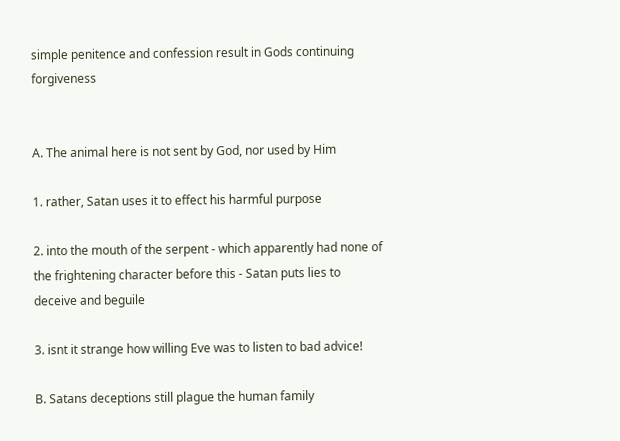simple penitence and confession result in Gods continuing forgiveness


A. The animal here is not sent by God, nor used by Him

1. rather, Satan uses it to effect his harmful purpose

2. into the mouth of the serpent - which apparently had none of the frightening character before this - Satan puts lies to deceive and beguile

3. isnt it strange how willing Eve was to listen to bad advice!

B. Satans deceptions still plague the human family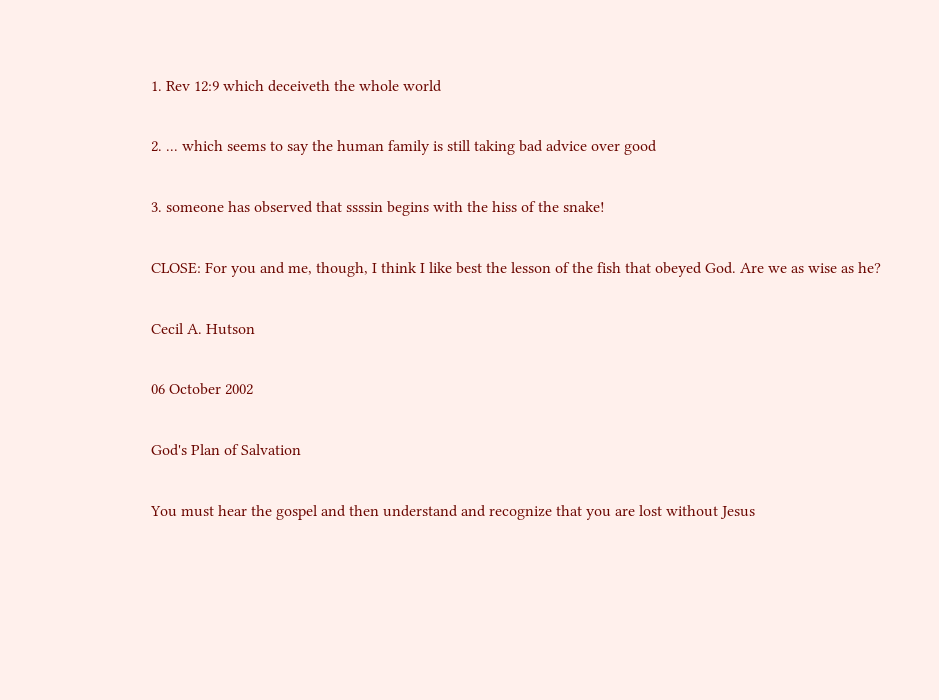1. Rev 12:9 which deceiveth the whole world

2. ... which seems to say the human family is still taking bad advice over good

3. someone has observed that ssssin begins with the hiss of the snake!

CLOSE: For you and me, though, I think I like best the lesson of the fish that obeyed God. Are we as wise as he?

Cecil A. Hutson

06 October 2002

God's Plan of Salvation

You must hear the gospel and then understand and recognize that you are lost without Jesus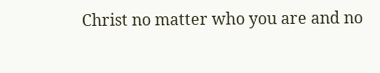Christ no matter who you are and no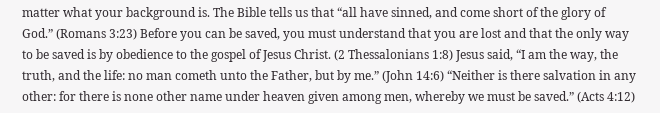matter what your background is. The Bible tells us that “all have sinned, and come short of the glory of God.” (Romans 3:23) Before you can be saved, you must understand that you are lost and that the only way to be saved is by obedience to the gospel of Jesus Christ. (2 Thessalonians 1:8) Jesus said, “I am the way, the truth, and the life: no man cometh unto the Father, but by me.” (John 14:6) “Neither is there salvation in any other: for there is none other name under heaven given among men, whereby we must be saved.” (Acts 4:12)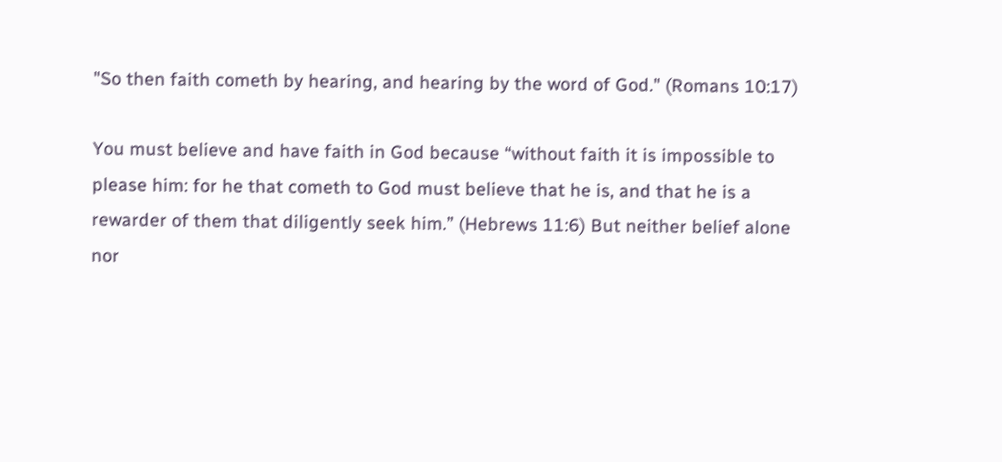"So then faith cometh by hearing, and hearing by the word of God." (Romans 10:17)

You must believe and have faith in God because “without faith it is impossible to please him: for he that cometh to God must believe that he is, and that he is a rewarder of them that diligently seek him.” (Hebrews 11:6) But neither belief alone nor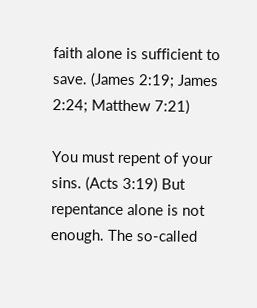faith alone is sufficient to save. (James 2:19; James 2:24; Matthew 7:21)

You must repent of your sins. (Acts 3:19) But repentance alone is not enough. The so-called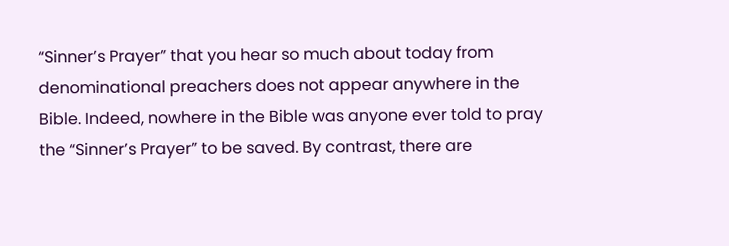“Sinner’s Prayer” that you hear so much about today from denominational preachers does not appear anywhere in the Bible. Indeed, nowhere in the Bible was anyone ever told to pray the “Sinner’s Prayer” to be saved. By contrast, there are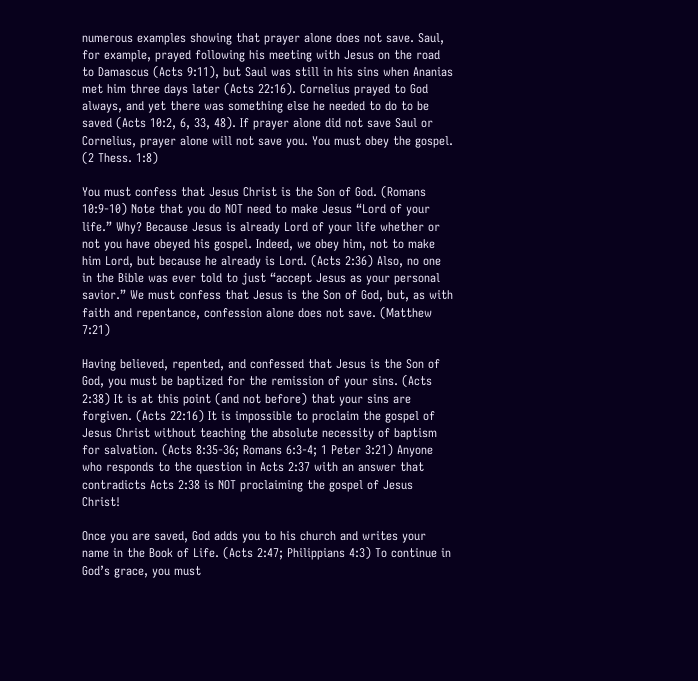numerous examples showing that prayer alone does not save. Saul, for example, prayed following his meeting with Jesus on the road to Damascus (Acts 9:11), but Saul was still in his sins when Ananias met him three days later (Acts 22:16). Cornelius prayed to God always, and yet there was something else he needed to do to be saved (Acts 10:2, 6, 33, 48). If prayer alone did not save Saul or Cornelius, prayer alone will not save you. You must obey the gospel. (2 Thess. 1:8)

You must confess that Jesus Christ is the Son of God. (Romans 10:9-10) Note that you do NOT need to make Jesus “Lord of your life.” Why? Because Jesus is already Lord of your life whether or not you have obeyed his gospel. Indeed, we obey him, not to make him Lord, but because he already is Lord. (Acts 2:36) Also, no one in the Bible was ever told to just “accept Jesus as your personal savior.” We must confess that Jesus is the Son of God, but, as with faith and repentance, confession alone does not save. (Matthew 7:21)

Having believed, repented, and confessed that Jesus is the Son of God, you must be baptized for the remission of your sins. (Acts 2:38) It is at this point (and not before) that your sins are forgiven. (Acts 22:16) It is impossible to proclaim the gospel of Jesus Christ without teaching the absolute necessity of baptism for salvation. (Acts 8:35-36; Romans 6:3-4; 1 Peter 3:21) Anyone who responds to the question in Acts 2:37 with an answer that contradicts Acts 2:38 is NOT proclaiming the gospel of Jesus Christ!

Once you are saved, God adds you to his church and writes your name in the Book of Life. (Acts 2:47; Philippians 4:3) To continue in God’s grace, you must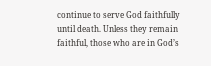continue to serve God faithfully until death. Unless they remain faithful, those who are in God’s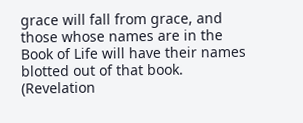grace will fall from grace, and those whose names are in the Book of Life will have their names blotted out of that book. (Revelation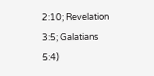2:10; Revelation 3:5; Galatians 5:4)